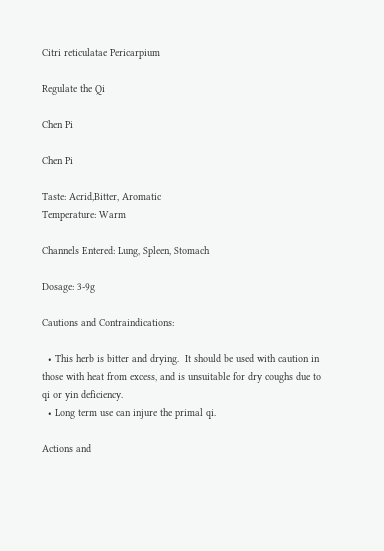Citri reticulatae Pericarpium

Regulate the Qi

Chen Pi

Chen Pi

Taste: Acrid,Bitter, Aromatic
Temperature: Warm

Channels Entered: Lung, Spleen, Stomach

Dosage: 3-9g

Cautions and Contraindications:

  • This herb is bitter and drying.  It should be used with caution in those with heat from excess, and is unsuitable for dry coughs due to qi or yin deficiency.
  • Long term use can injure the primal qi.

Actions and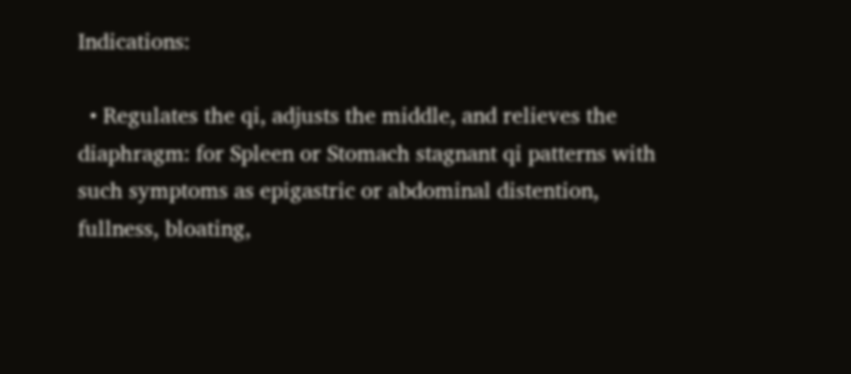Indications:

  • Regulates the qi, adjusts the middle, and relieves the diaphragm: for Spleen or Stomach stagnant qi patterns with such symptoms as epigastric or abdominal distention, fullness, bloating,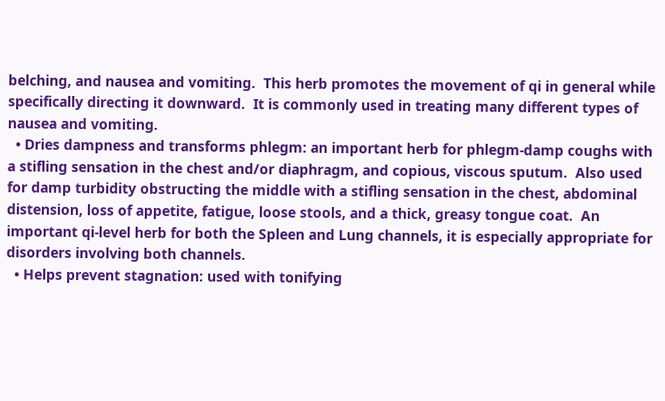belching, and nausea and vomiting.  This herb promotes the movement of qi in general while specifically directing it downward.  It is commonly used in treating many different types of nausea and vomiting.
  • Dries dampness and transforms phlegm: an important herb for phlegm-damp coughs with a stifling sensation in the chest and/or diaphragm, and copious, viscous sputum.  Also used for damp turbidity obstructing the middle with a stifling sensation in the chest, abdominal distension, loss of appetite, fatigue, loose stools, and a thick, greasy tongue coat.  An important qi-level herb for both the Spleen and Lung channels, it is especially appropriate for disorders involving both channels.
  • Helps prevent stagnation: used with tonifying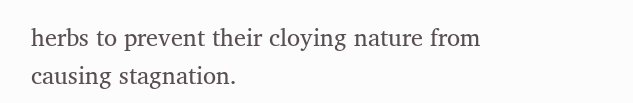herbs to prevent their cloying nature from causing stagnation.